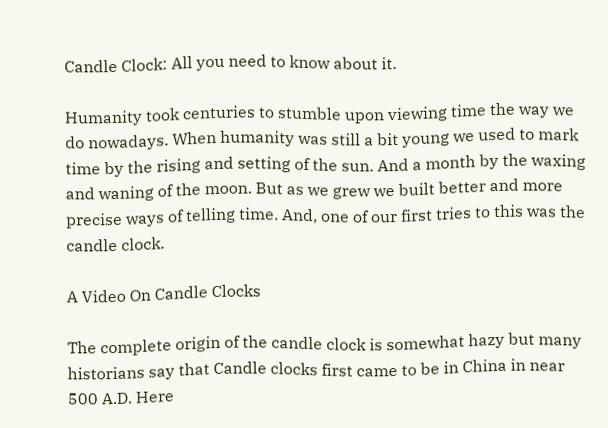Candle Clock: All you need to know about it.

Humanity took centuries to stumble upon viewing time the way we do nowadays. When humanity was still a bit young we used to mark time by the rising and setting of the sun. And a month by the waxing and waning of the moon. But as we grew we built better and more precise ways of telling time. And, one of our first tries to this was the candle clock.

A Video On Candle Clocks

The complete origin of the candle clock is somewhat hazy but many historians say that Candle clocks first came to be in China in near 500 A.D. Here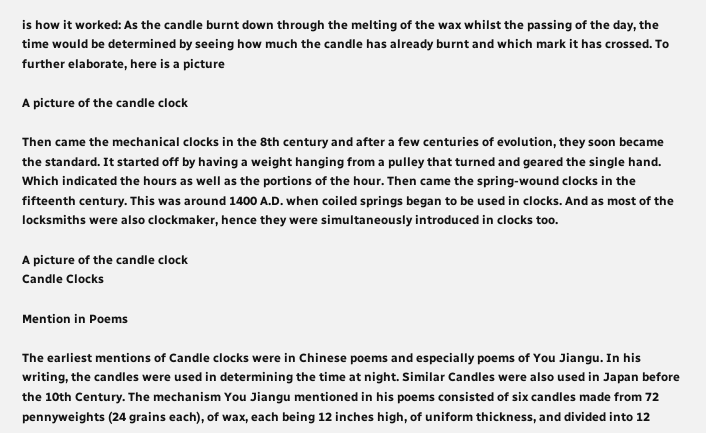is how it worked: As the candle burnt down through the melting of the wax whilst the passing of the day, the time would be determined by seeing how much the candle has already burnt and which mark it has crossed. To further elaborate, here is a picture

A picture of the candle clock

Then came the mechanical clocks in the 8th century and after a few centuries of evolution, they soon became the standard. It started off by having a weight hanging from a pulley that turned and geared the single hand. Which indicated the hours as well as the portions of the hour. Then came the spring-wound clocks in the fifteenth century. This was around 1400 A.D. when coiled springs began to be used in clocks. And as most of the locksmiths were also clockmaker, hence they were simultaneously introduced in clocks too.

A picture of the candle clock
Candle Clocks

Mention in Poems

The earliest mentions of Candle clocks were in Chinese poems and especially poems of You Jiangu. In his writing, the candles were used in determining the time at night. Similar Candles were also used in Japan before the 10th Century. The mechanism You Jiangu mentioned in his poems consisted of six candles made from 72 pennyweights (24 grains each), of wax, each being 12 inches high, of uniform thickness, and divided into 12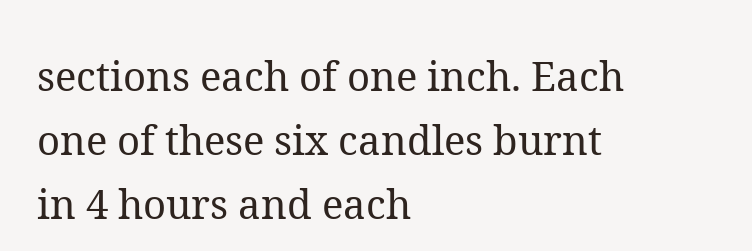sections each of one inch. Each one of these six candles burnt in 4 hours and each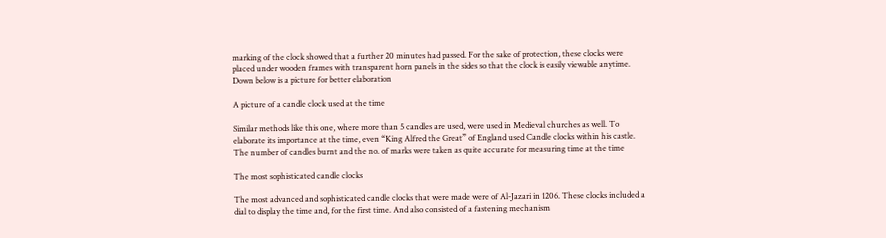marking of the clock showed that a further 20 minutes had passed. For the sake of protection, these clocks were placed under wooden frames with transparent horn panels in the sides so that the clock is easily viewable anytime. Down below is a picture for better elaboration

A picture of a candle clock used at the time

Similar methods like this one, where more than 5 candles are used, were used in Medieval churches as well. To elaborate its importance at the time, even “King Alfred the Great” of England used Candle clocks within his castle. The number of candles burnt and the no. of marks were taken as quite accurate for measuring time at the time

The most sophisticated candle clocks

The most advanced and sophisticated candle clocks that were made were of Al-Jazari in 1206. These clocks included a dial to display the time and, for the first time. And also consisted of a fastening mechanism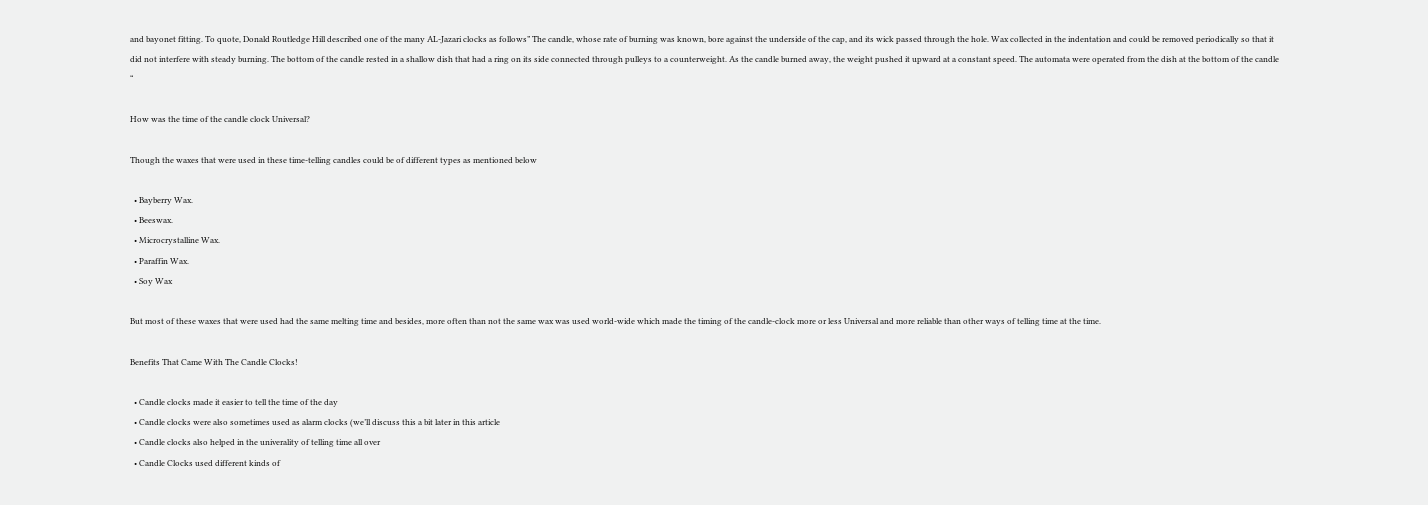and bayonet fitting. To quote, Donald Routledge Hill described one of the many AL-Jazari clocks as follows” The candle, whose rate of burning was known, bore against the underside of the cap, and its wick passed through the hole. Wax collected in the indentation and could be removed periodically so that it did not interfere with steady burning. The bottom of the candle rested in a shallow dish that had a ring on its side connected through pulleys to a counterweight. As the candle burned away, the weight pushed it upward at a constant speed. The automata were operated from the dish at the bottom of the candle “

How was the time of the candle clock Universal?

Though the waxes that were used in these time-telling candles could be of different types as mentioned below

  • Bayberry Wax.
  • Beeswax.
  • Microcrystalline Wax.
  • Paraffin Wax.
  • Soy Wax

But most of these waxes that were used had the same melting time and besides, more often than not the same wax was used world-wide which made the timing of the candle-clock more or less Universal and more reliable than other ways of telling time at the time.

Benefits That Came With The Candle Clocks!

  • Candle clocks made it easier to tell the time of the day
  • Candle clocks were also sometimes used as alarm clocks (we’ll discuss this a bit later in this article
  • Candle clocks also helped in the univerality of telling time all over
  • Candle Clocks used different kinds of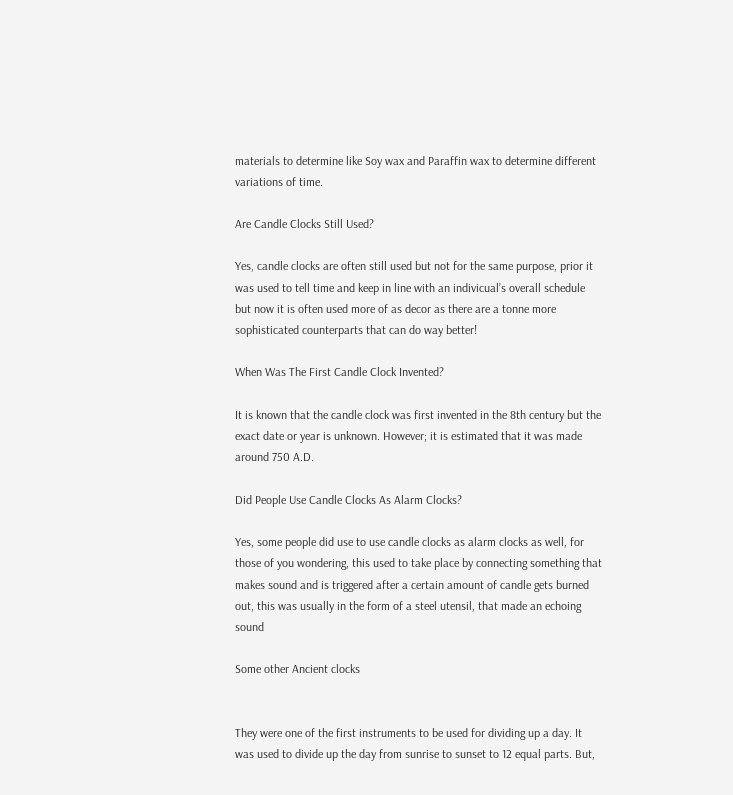materials to determine like Soy wax and Paraffin wax to determine different variations of time.

Are Candle Clocks Still Used?

Yes, candle clocks are often still used but not for the same purpose, prior it was used to tell time and keep in line with an indivicual’s overall schedule but now it is often used more of as decor as there are a tonne more sophisticated counterparts that can do way better!

When Was The First Candle Clock Invented?

It is known that the candle clock was first invented in the 8th century but the exact date or year is unknown. However; it is estimated that it was made around 750 A.D.

Did People Use Candle Clocks As Alarm Clocks?

Yes, some people did use to use candle clocks as alarm clocks as well, for those of you wondering, this used to take place by connecting something that makes sound and is triggered after a certain amount of candle gets burned out, this was usually in the form of a steel utensil, that made an echoing sound

Some other Ancient clocks


They were one of the first instruments to be used for dividing up a day. It was used to divide up the day from sunrise to sunset to 12 equal parts. But,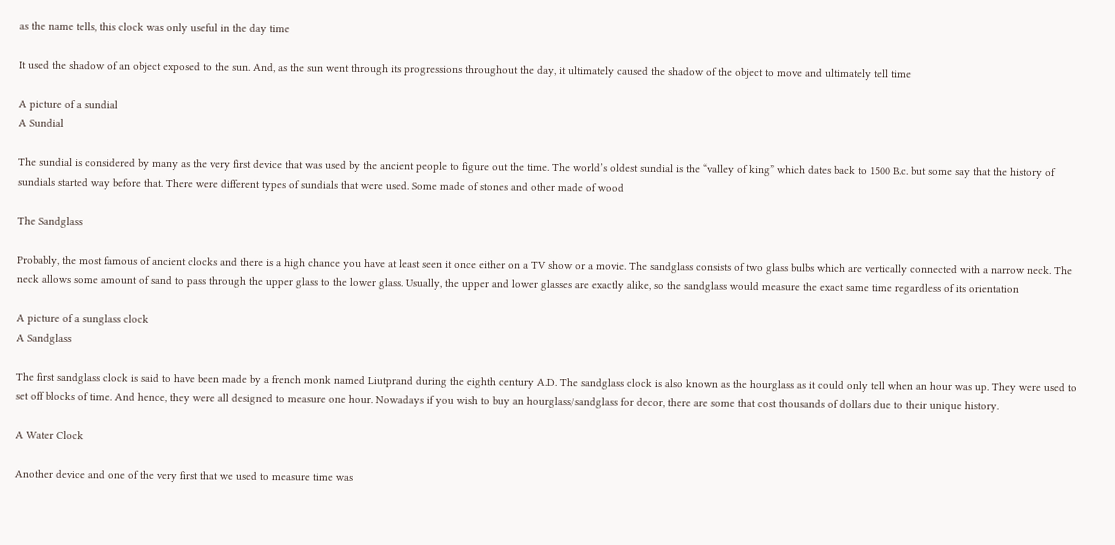as the name tells, this clock was only useful in the day time

It used the shadow of an object exposed to the sun. And, as the sun went through its progressions throughout the day, it ultimately caused the shadow of the object to move and ultimately tell time

A picture of a sundial
A Sundial

The sundial is considered by many as the very first device that was used by the ancient people to figure out the time. The world’s oldest sundial is the “valley of king” which dates back to 1500 B.c. but some say that the history of sundials started way before that. There were different types of sundials that were used. Some made of stones and other made of wood

The Sandglass

Probably, the most famous of ancient clocks and there is a high chance you have at least seen it once either on a TV show or a movie. The sandglass consists of two glass bulbs which are vertically connected with a narrow neck. The neck allows some amount of sand to pass through the upper glass to the lower glass. Usually, the upper and lower glasses are exactly alike, so the sandglass would measure the exact same time regardless of its orientation

A picture of a sunglass clock
A Sandglass

The first sandglass clock is said to have been made by a french monk named Liutprand during the eighth century A.D. The sandglass clock is also known as the hourglass as it could only tell when an hour was up. They were used to set off blocks of time. And hence, they were all designed to measure one hour. Nowadays if you wish to buy an hourglass/sandglass for decor, there are some that cost thousands of dollars due to their unique history.

A Water Clock

Another device and one of the very first that we used to measure time was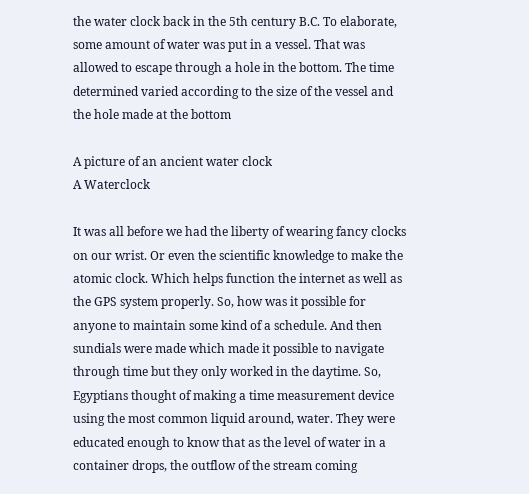the water clock back in the 5th century B.C. To elaborate, some amount of water was put in a vessel. That was allowed to escape through a hole in the bottom. The time determined varied according to the size of the vessel and the hole made at the bottom

A picture of an ancient water clock
A Waterclock

It was all before we had the liberty of wearing fancy clocks on our wrist. Or even the scientific knowledge to make the atomic clock. Which helps function the internet as well as the GPS system properly. So, how was it possible for anyone to maintain some kind of a schedule. And then sundials were made which made it possible to navigate through time but they only worked in the daytime. So, Egyptians thought of making a time measurement device using the most common liquid around, water. They were educated enough to know that as the level of water in a container drops, the outflow of the stream coming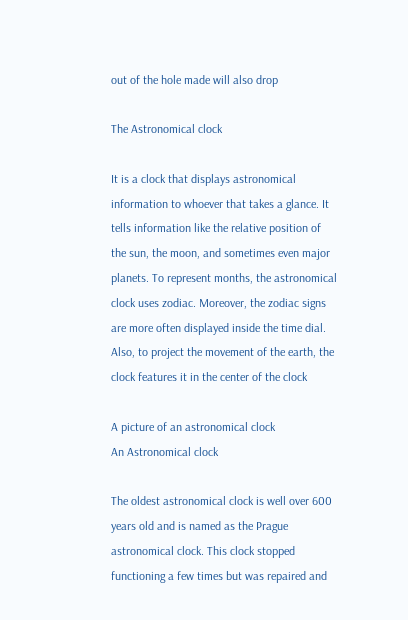out of the hole made will also drop

The Astronomical clock

It is a clock that displays astronomical information to whoever that takes a glance. It tells information like the relative position of the sun, the moon, and sometimes even major planets. To represent months, the astronomical clock uses zodiac. Moreover, the zodiac signs are more often displayed inside the time dial. Also, to project the movement of the earth, the clock features it in the center of the clock

A picture of an astronomical clock
An Astronomical clock

The oldest astronomical clock is well over 600 years old and is named as the Prague astronomical clock. This clock stopped functioning a few times but was repaired and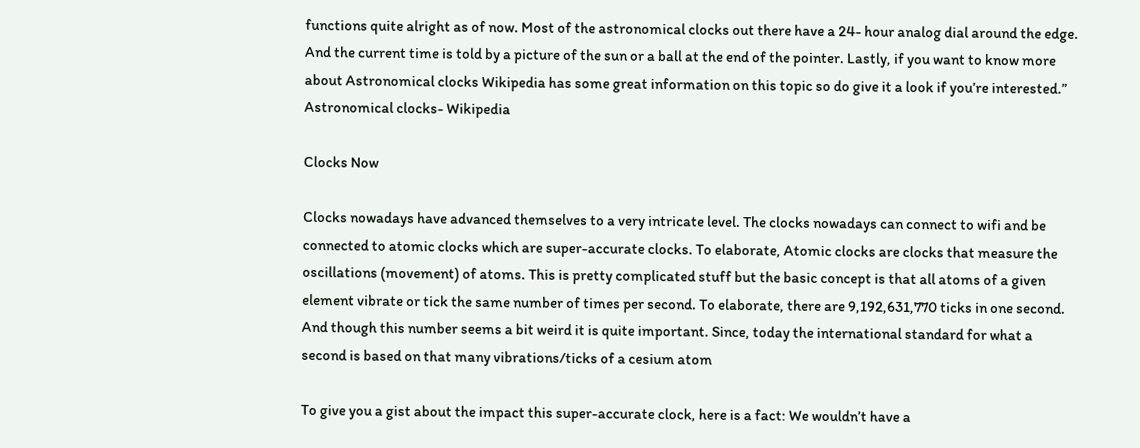functions quite alright as of now. Most of the astronomical clocks out there have a 24- hour analog dial around the edge. And the current time is told by a picture of the sun or a ball at the end of the pointer. Lastly, if you want to know more about Astronomical clocks Wikipedia has some great information on this topic so do give it a look if you’re interested.” Astronomical clocks- Wikipedia

Clocks Now

Clocks nowadays have advanced themselves to a very intricate level. The clocks nowadays can connect to wifi and be connected to atomic clocks which are super-accurate clocks. To elaborate, Atomic clocks are clocks that measure the oscillations (movement) of atoms. This is pretty complicated stuff but the basic concept is that all atoms of a given element vibrate or tick the same number of times per second. To elaborate, there are 9,192,631,770 ticks in one second. And though this number seems a bit weird it is quite important. Since, today the international standard for what a second is based on that many vibrations/ticks of a cesium atom

To give you a gist about the impact this super-accurate clock, here is a fact: We wouldn’t have a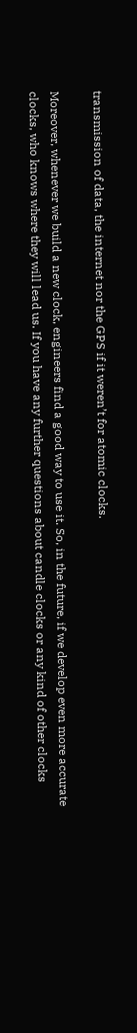transmission of data, the internet nor the GPS if it weren’t for atomic clocks.

Moreover, whenever we build a new clock, engineers find a good way to use it. So, in the future, if we develop even more accurate clocks, who knows where they will lead us. If you have any further questions about candle clocks or any kind of other clocks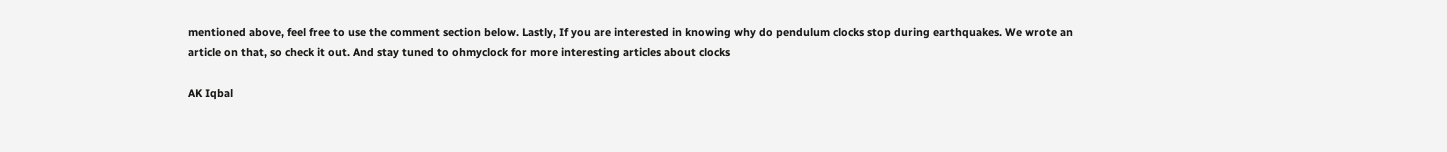mentioned above, feel free to use the comment section below. Lastly, If you are interested in knowing why do pendulum clocks stop during earthquakes. We wrote an article on that, so check it out. And stay tuned to ohmyclock for more interesting articles about clocks

AK Iqbal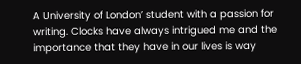A University of London’ student with a passion for writing. Clocks have always intrigued me and the importance that they have in our lives is way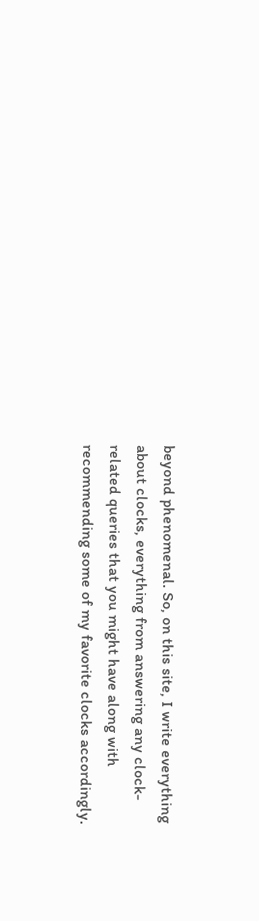beyond phenomenal. So, on this site, I write everything about clocks, everything from answering any clock-related queries that you might have along with recommending some of my favorite clocks accordingly.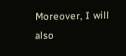Moreover, I will also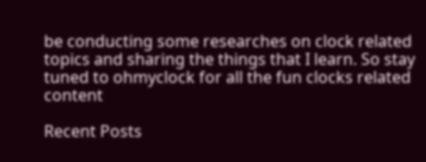be conducting some researches on clock related topics and sharing the things that I learn. So stay tuned to ohmyclock for all the fun clocks related content

Recent Posts